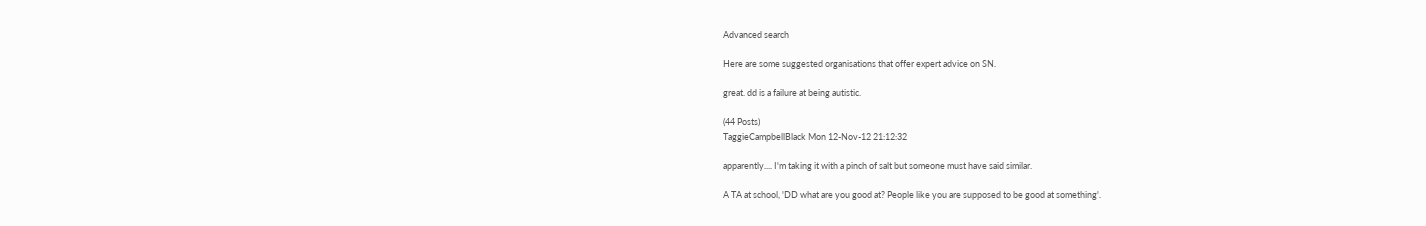Advanced search

Here are some suggested organisations that offer expert advice on SN.

great. dd is a failure at being autistic.

(44 Posts)
TaggieCampbellBlack Mon 12-Nov-12 21:12:32

apparently.... I'm taking it with a pinch of salt but someone must have said similar.

A TA at school, 'DD what are you good at? People like you are supposed to be good at something'.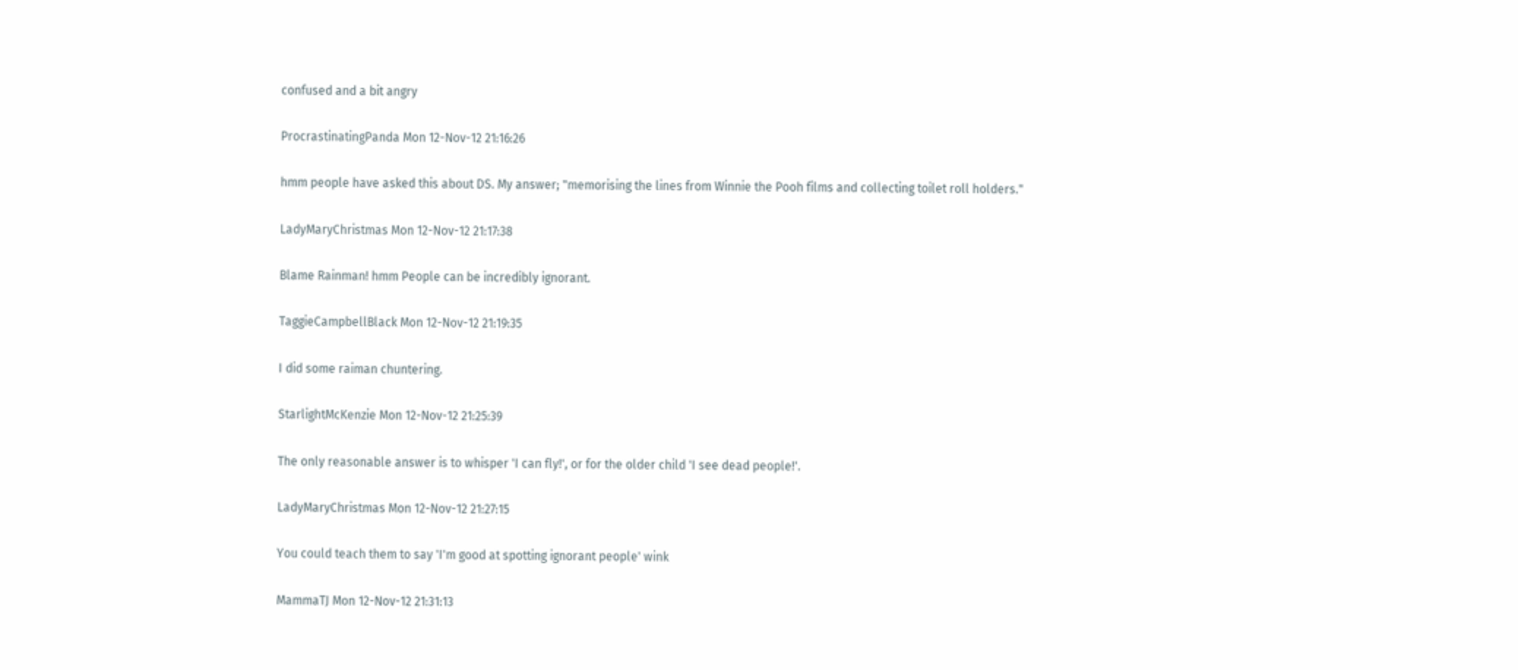confused and a bit angry

ProcrastinatingPanda Mon 12-Nov-12 21:16:26

hmm people have asked this about DS. My answer; "memorising the lines from Winnie the Pooh films and collecting toilet roll holders."

LadyMaryChristmas Mon 12-Nov-12 21:17:38

Blame Rainman! hmm People can be incredibly ignorant.

TaggieCampbellBlack Mon 12-Nov-12 21:19:35

I did some raiman chuntering.

StarlightMcKenzie Mon 12-Nov-12 21:25:39

The only reasonable answer is to whisper 'I can fly!', or for the older child 'I see dead people!'.

LadyMaryChristmas Mon 12-Nov-12 21:27:15

You could teach them to say 'I'm good at spotting ignorant people' wink

MammaTJ Mon 12-Nov-12 21:31:13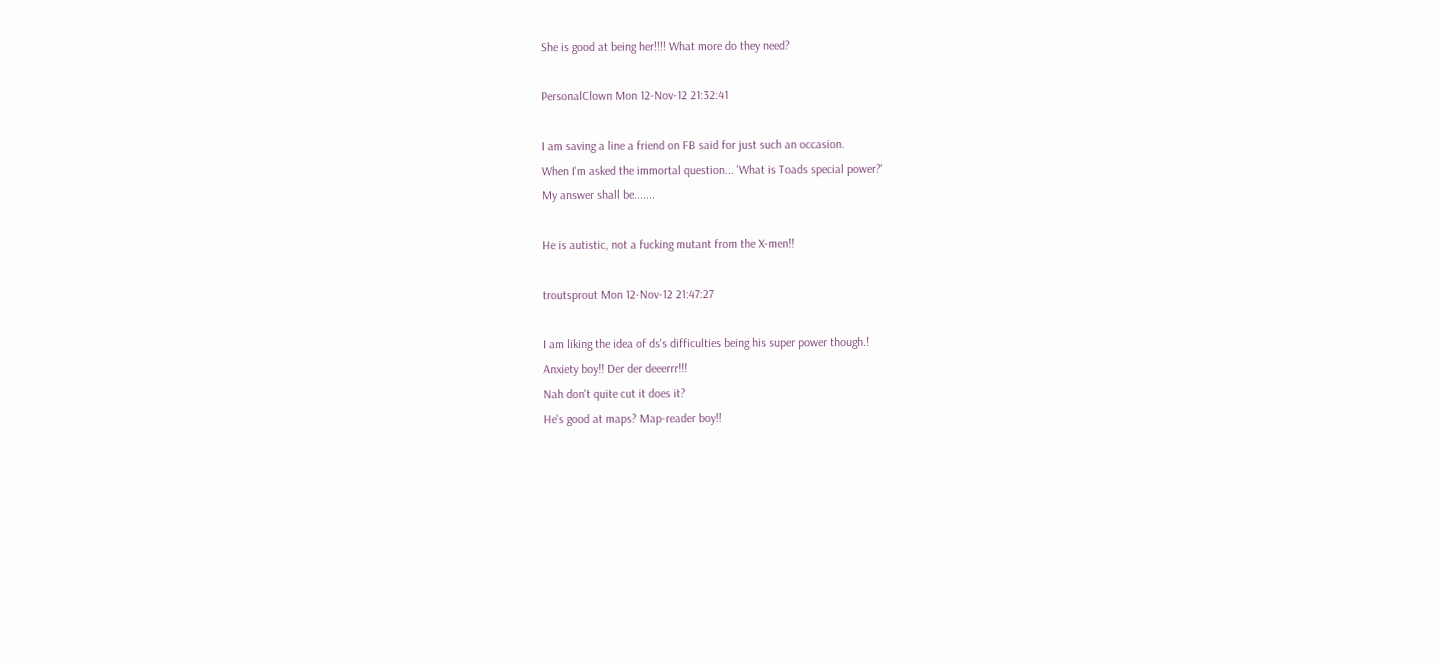She is good at being her!!!! What more do they need?

PersonalClown Mon 12-Nov-12 21:32:41

I am saving a line a friend on FB said for just such an occasion.
When I'm asked the immortal question... 'What is Toads special power?'
My answer shall be.......

He is autistic, not a fucking mutant from the X-men!!

troutsprout Mon 12-Nov-12 21:47:27

I am liking the idea of ds's difficulties being his super power though.!
Anxiety boy!! Der der deeerrr!!!
Nah don't quite cut it does it?
He's good at maps? Map-reader boy!!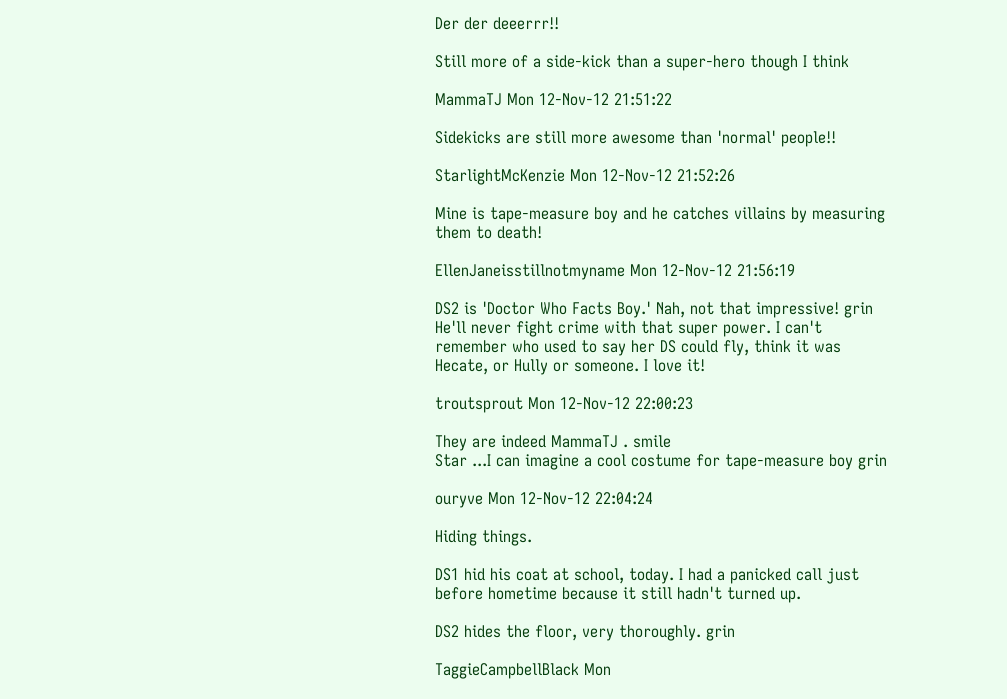Der der deeerrr!!

Still more of a side-kick than a super-hero though I think

MammaTJ Mon 12-Nov-12 21:51:22

Sidekicks are still more awesome than 'normal' people!!

StarlightMcKenzie Mon 12-Nov-12 21:52:26

Mine is tape-measure boy and he catches villains by measuring them to death!

EllenJaneisstillnotmyname Mon 12-Nov-12 21:56:19

DS2 is 'Doctor Who Facts Boy.' Nah, not that impressive! grin He'll never fight crime with that super power. I can't remember who used to say her DS could fly, think it was Hecate, or Hully or someone. I love it!

troutsprout Mon 12-Nov-12 22:00:23

They are indeed MammaTJ . smile
Star ...I can imagine a cool costume for tape-measure boy grin

ouryve Mon 12-Nov-12 22:04:24

Hiding things.

DS1 hid his coat at school, today. I had a panicked call just before hometime because it still hadn't turned up.

DS2 hides the floor, very thoroughly. grin

TaggieCampbellBlack Mon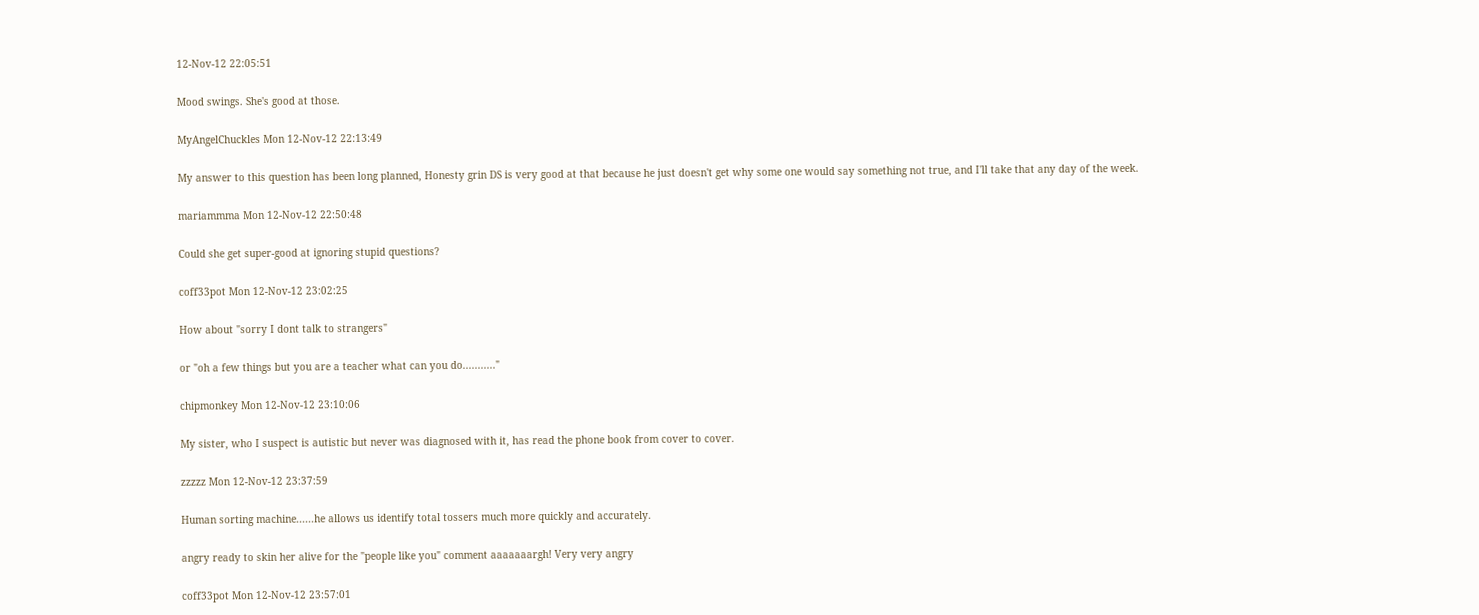12-Nov-12 22:05:51

Mood swings. She's good at those.

MyAngelChuckles Mon 12-Nov-12 22:13:49

My answer to this question has been long planned, Honesty grin DS is very good at that because he just doesn't get why some one would say something not true, and I'll take that any day of the week.

mariammma Mon 12-Nov-12 22:50:48

Could she get super-good at ignoring stupid questions?

coff33pot Mon 12-Nov-12 23:02:25

How about "sorry I dont talk to strangers"

or "oh a few things but you are a teacher what can you do..........."

chipmonkey Mon 12-Nov-12 23:10:06

My sister, who I suspect is autistic but never was diagnosed with it, has read the phone book from cover to cover.

zzzzz Mon 12-Nov-12 23:37:59

Human sorting machine......he allows us identify total tossers much more quickly and accurately.

angry ready to skin her alive for the "people like you" comment aaaaaaargh! Very very angry

coff33pot Mon 12-Nov-12 23:57:01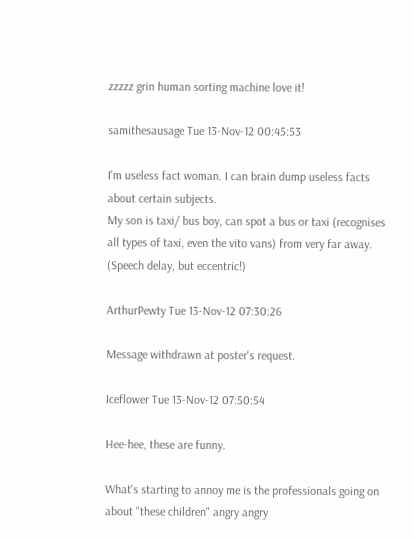zzzzz grin human sorting machine love it!

samithesausage Tue 13-Nov-12 00:45:53

I'm useless fact woman. I can brain dump useless facts about certain subjects.
My son is taxi/ bus boy, can spot a bus or taxi (recognises all types of taxi, even the vito vans) from very far away. (Speech delay, but eccentric!)

ArthurPewty Tue 13-Nov-12 07:30:26

Message withdrawn at poster's request.

Iceflower Tue 13-Nov-12 07:50:54

Hee-hee, these are funny.

What's starting to annoy me is the professionals going on about "these children" angry angry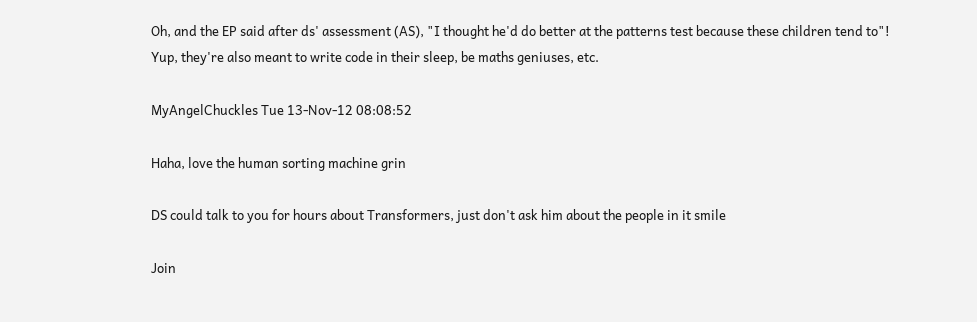Oh, and the EP said after ds' assessment (AS), "I thought he'd do better at the patterns test because these children tend to"! Yup, they're also meant to write code in their sleep, be maths geniuses, etc.

MyAngelChuckles Tue 13-Nov-12 08:08:52

Haha, love the human sorting machine grin

DS could talk to you for hours about Transformers, just don't ask him about the people in it smile

Join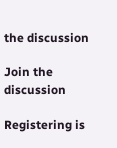the discussion

Join the discussion

Registering is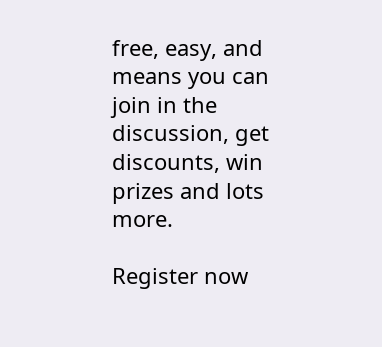free, easy, and means you can join in the discussion, get discounts, win prizes and lots more.

Register now